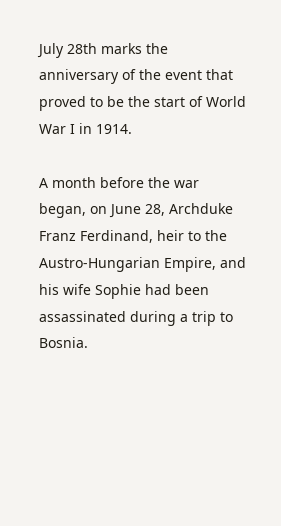July 28th marks the anniversary of the event that proved to be the start of World War I in 1914.

A month before the war began, on June 28, Archduke Franz Ferdinand, heir to the Austro-Hungarian Empire, and his wife Sophie had been assassinated during a trip to Bosnia.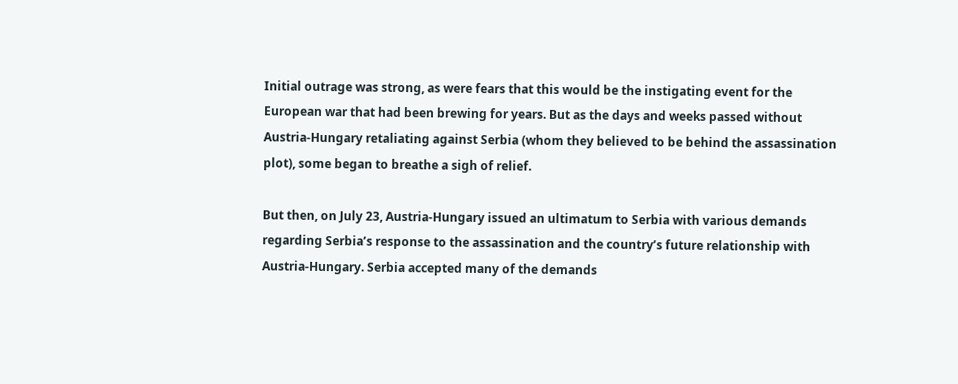Initial outrage was strong, as were fears that this would be the instigating event for the European war that had been brewing for years. But as the days and weeks passed without Austria-Hungary retaliating against Serbia (whom they believed to be behind the assassination plot), some began to breathe a sigh of relief.

But then, on July 23, Austria-Hungary issued an ultimatum to Serbia with various demands regarding Serbia’s response to the assassination and the country’s future relationship with Austria-Hungary. Serbia accepted many of the demands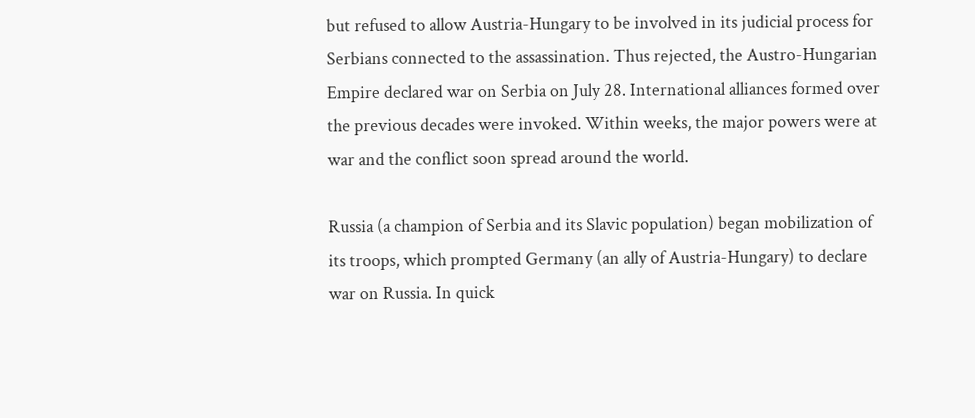but refused to allow Austria-Hungary to be involved in its judicial process for Serbians connected to the assassination. Thus rejected, the Austro-Hungarian Empire declared war on Serbia on July 28. International alliances formed over the previous decades were invoked. Within weeks, the major powers were at war and the conflict soon spread around the world.

Russia (a champion of Serbia and its Slavic population) began mobilization of its troops, which prompted Germany (an ally of Austria-Hungary) to declare war on Russia. In quick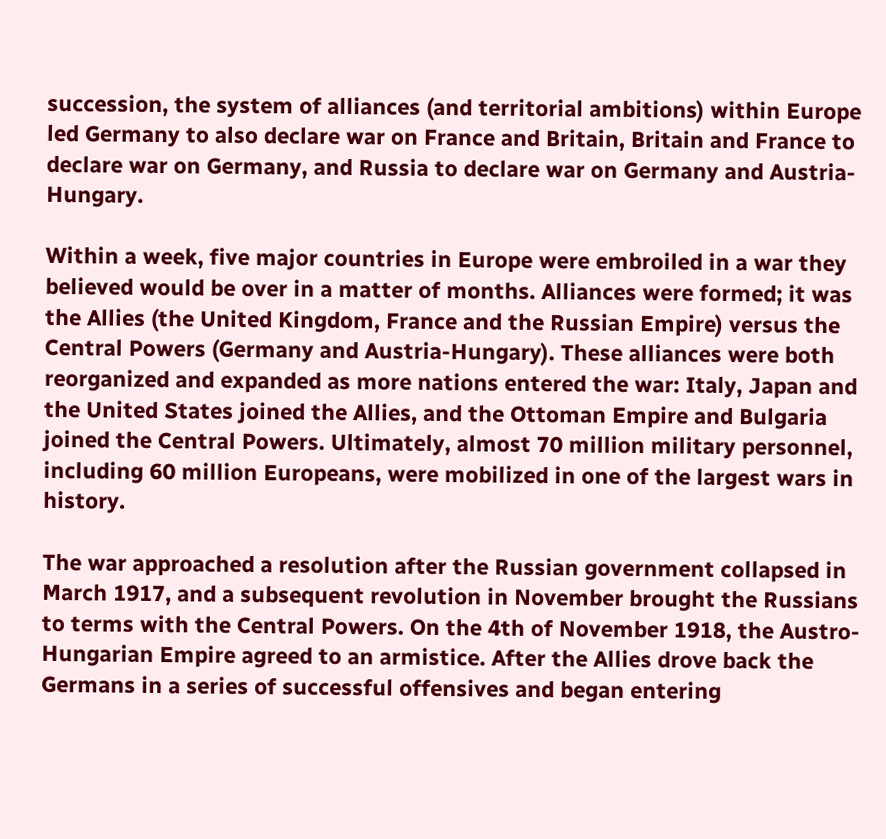succession, the system of alliances (and territorial ambitions) within Europe led Germany to also declare war on France and Britain, Britain and France to declare war on Germany, and Russia to declare war on Germany and Austria-Hungary.

Within a week, five major countries in Europe were embroiled in a war they believed would be over in a matter of months. Alliances were formed; it was the Allies (the United Kingdom, France and the Russian Empire) versus the Central Powers (Germany and Austria-Hungary). These alliances were both reorganized and expanded as more nations entered the war: Italy, Japan and the United States joined the Allies, and the Ottoman Empire and Bulgaria joined the Central Powers. Ultimately, almost 70 million military personnel, including 60 million Europeans, were mobilized in one of the largest wars in history.

The war approached a resolution after the Russian government collapsed in March 1917, and a subsequent revolution in November brought the Russians to terms with the Central Powers. On the 4th of November 1918, the Austro-Hungarian Empire agreed to an armistice. After the Allies drove back the Germans in a series of successful offensives and began entering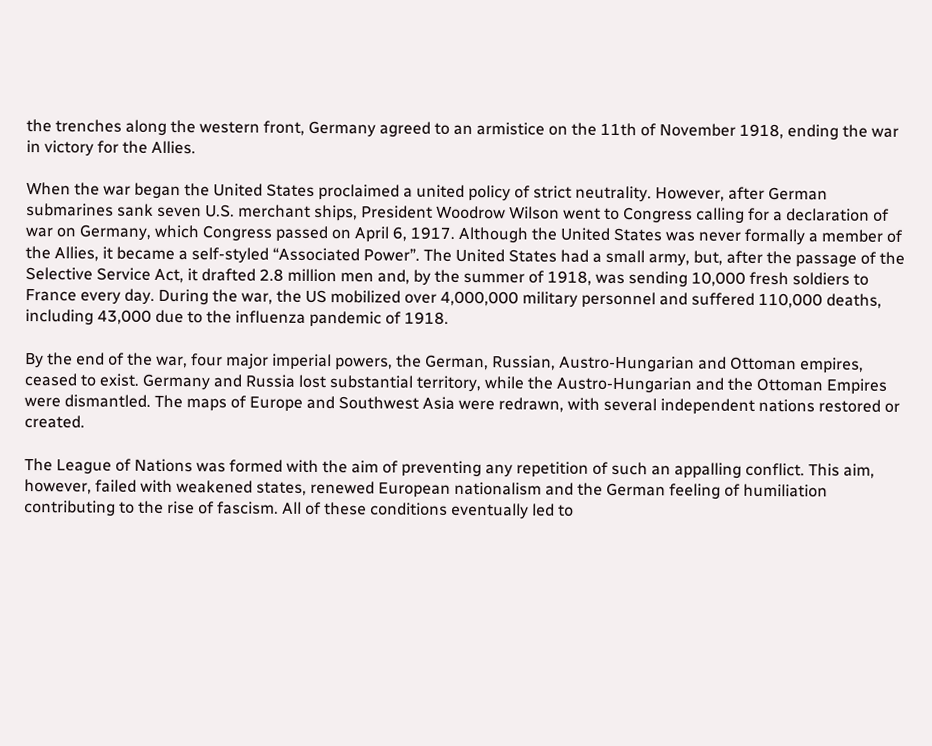the trenches along the western front, Germany agreed to an armistice on the 11th of November 1918, ending the war in victory for the Allies.

When the war began the United States proclaimed a united policy of strict neutrality. However, after German submarines sank seven U.S. merchant ships, President Woodrow Wilson went to Congress calling for a declaration of war on Germany, which Congress passed on April 6, 1917. Although the United States was never formally a member of the Allies, it became a self-styled “Associated Power”. The United States had a small army, but, after the passage of the Selective Service Act, it drafted 2.8 million men and, by the summer of 1918, was sending 10,000 fresh soldiers to France every day. During the war, the US mobilized over 4,000,000 military personnel and suffered 110,000 deaths, including 43,000 due to the influenza pandemic of 1918.

By the end of the war, four major imperial powers, the German, Russian, Austro-Hungarian and Ottoman empires, ceased to exist. Germany and Russia lost substantial territory, while the Austro-Hungarian and the Ottoman Empires were dismantled. The maps of Europe and Southwest Asia were redrawn, with several independent nations restored or created.

The League of Nations was formed with the aim of preventing any repetition of such an appalling conflict. This aim, however, failed with weakened states, renewed European nationalism and the German feeling of humiliation contributing to the rise of fascism. All of these conditions eventually led to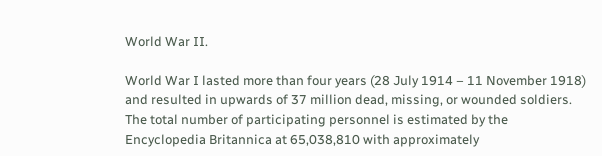World War II.

World War I lasted more than four years (28 July 1914 – 11 November 1918) and resulted in upwards of 37 million dead, missing, or wounded soldiers. The total number of participating personnel is estimated by the Encyclopedia Britannica at 65,038,810 with approximately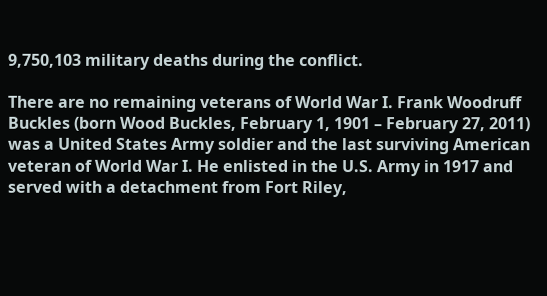9,750,103 military deaths during the conflict.

There are no remaining veterans of World War I. Frank Woodruff Buckles (born Wood Buckles, February 1, 1901 – February 27, 2011) was a United States Army soldier and the last surviving American veteran of World War I. He enlisted in the U.S. Army in 1917 and served with a detachment from Fort Riley,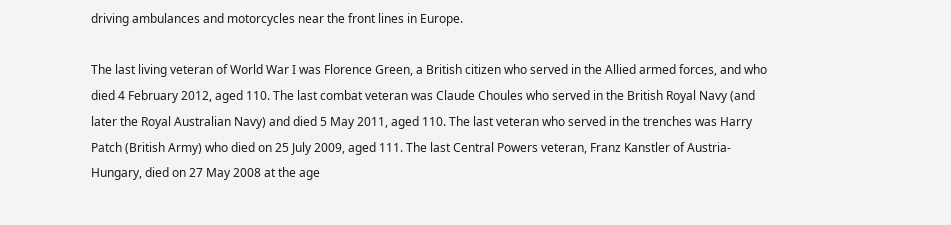driving ambulances and motorcycles near the front lines in Europe.

The last living veteran of World War I was Florence Green, a British citizen who served in the Allied armed forces, and who died 4 February 2012, aged 110. The last combat veteran was Claude Choules who served in the British Royal Navy (and later the Royal Australian Navy) and died 5 May 2011, aged 110. The last veteran who served in the trenches was Harry Patch (British Army) who died on 25 July 2009, aged 111. The last Central Powers veteran, Franz Kanstler of Austria-Hungary, died on 27 May 2008 at the age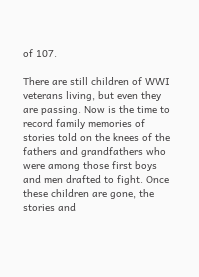of 107.

There are still children of WWI veterans living, but even they are passing. Now is the time to record family memories of stories told on the knees of the fathers and grandfathers who were among those first boys and men drafted to fight. Once these children are gone, the stories and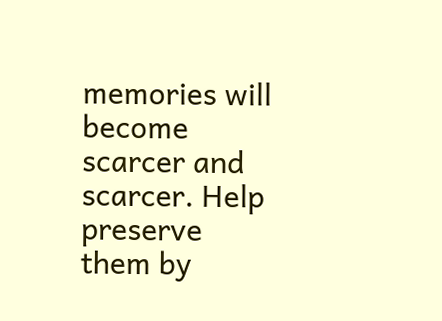memories will become scarcer and scarcer. Help preserve them by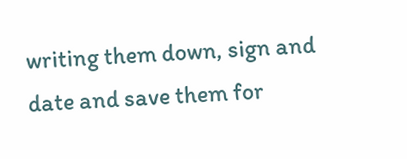writing them down, sign and date and save them for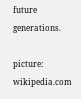future generations.

picture: wikipedia.com